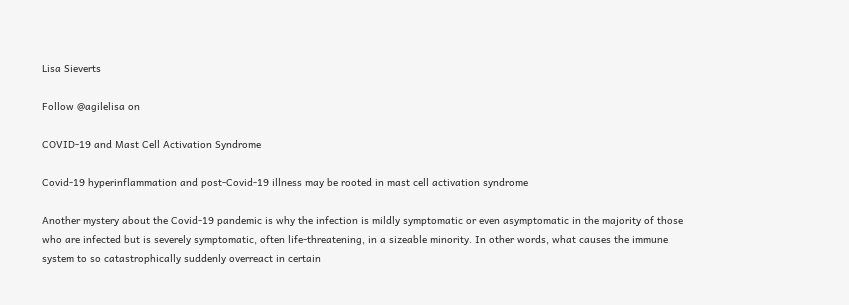Lisa Sieverts

Follow @agilelisa on

COVID-19 and Mast Cell Activation Syndrome

Covid-19 hyperinflammation and post-Covid-19 illness may be rooted in mast cell activation syndrome

Another mystery about the Covid-19 pandemic is why the infection is mildly symptomatic or even asymptomatic in the majority of those who are infected but is severely symptomatic, often life-threatening, in a sizeable minority. In other words, what causes the immune system to so catastrophically suddenly overreact in certain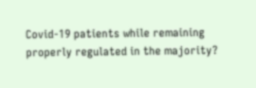Covid-19 patients while remaining properly regulated in the majority?